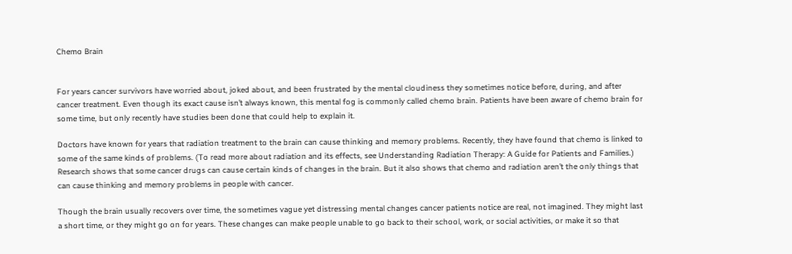Chemo Brain


For years cancer survivors have worried about, joked about, and been frustrated by the mental cloudiness they sometimes notice before, during, and after cancer treatment. Even though its exact cause isn’t always known, this mental fog is commonly called chemo brain. Patients have been aware of chemo brain for some time, but only recently have studies been done that could help to explain it.

Doctors have known for years that radiation treatment to the brain can cause thinking and memory problems. Recently, they have found that chemo is linked to some of the same kinds of problems. (To read more about radiation and its effects, see Understanding Radiation Therapy: A Guide for Patients and Families.) Research shows that some cancer drugs can cause certain kinds of changes in the brain. But it also shows that chemo and radiation aren’t the only things that can cause thinking and memory problems in people with cancer.

Though the brain usually recovers over time, the sometimes vague yet distressing mental changes cancer patients notice are real, not imagined. They might last a short time, or they might go on for years. These changes can make people unable to go back to their school, work, or social activities, or make it so that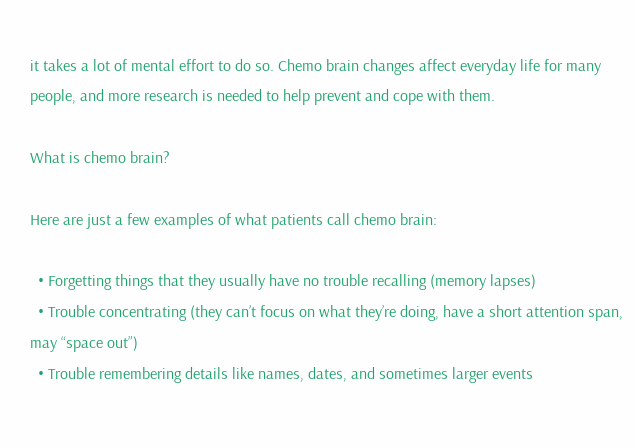it takes a lot of mental effort to do so. Chemo brain changes affect everyday life for many people, and more research is needed to help prevent and cope with them.

What is chemo brain?

Here are just a few examples of what patients call chemo brain:

  • Forgetting things that they usually have no trouble recalling (memory lapses)
  • Trouble concentrating (they can’t focus on what they’re doing, have a short attention span, may “space out”)
  • Trouble remembering details like names, dates, and sometimes larger events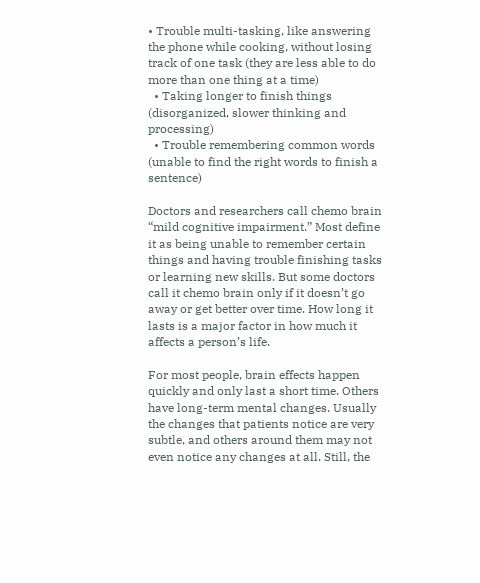• Trouble multi-tasking, like answering the phone while cooking, without losing track of one task (they are less able to do more than one thing at a time)
  • Taking longer to finish things (disorganized, slower thinking and processing)
  • Trouble remembering common words (unable to find the right words to finish a sentence)

Doctors and researchers call chemo brain “mild cognitive impairment.” Most define it as being unable to remember certain things and having trouble finishing tasks or learning new skills. But some doctors call it chemo brain only if it doesn’t go away or get better over time. How long it lasts is a major factor in how much it affects a person’s life.

For most people, brain effects happen quickly and only last a short time. Others have long-term mental changes. Usually the changes that patients notice are very subtle, and others around them may not even notice any changes at all. Still, the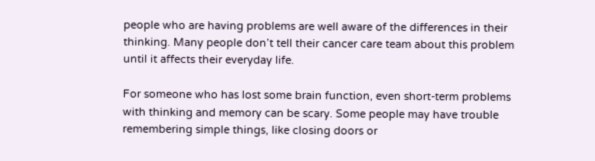people who are having problems are well aware of the differences in their thinking. Many people don’t tell their cancer care team about this problem until it affects their everyday life.

For someone who has lost some brain function, even short-term problems with thinking and memory can be scary. Some people may have trouble remembering simple things, like closing doors or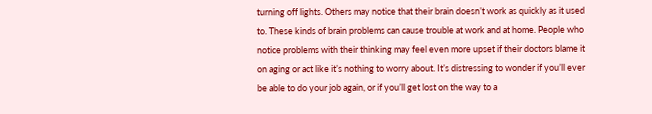turning off lights. Others may notice that their brain doesn’t work as quickly as it used to. These kinds of brain problems can cause trouble at work and at home. People who notice problems with their thinking may feel even more upset if their doctors blame it on aging or act like it’s nothing to worry about. It’s distressing to wonder if you’ll ever be able to do your job again, or if you’ll get lost on the way to a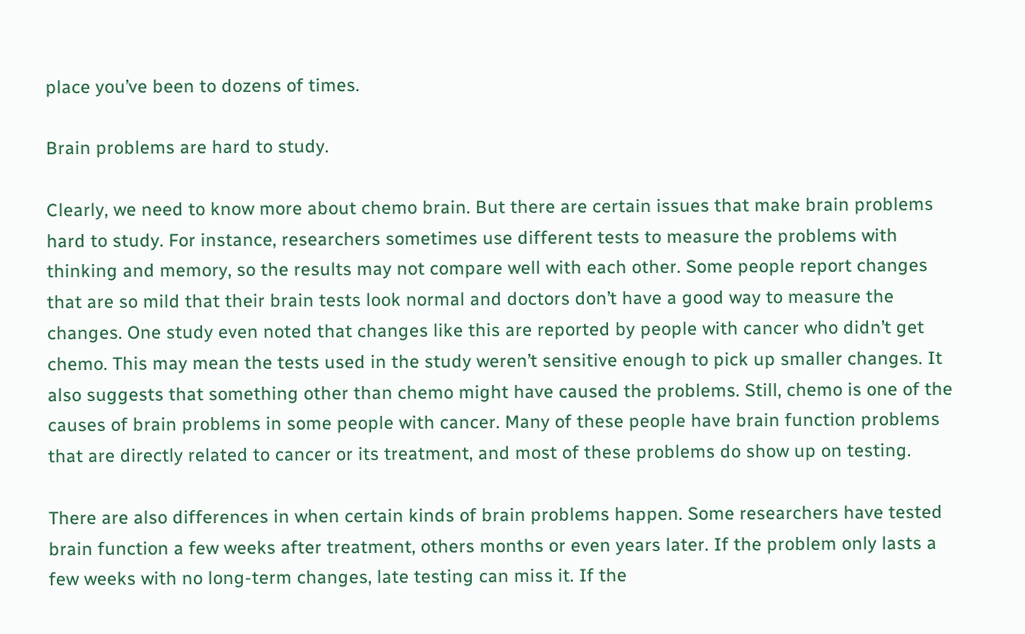place you’ve been to dozens of times.

Brain problems are hard to study.

Clearly, we need to know more about chemo brain. But there are certain issues that make brain problems hard to study. For instance, researchers sometimes use different tests to measure the problems with thinking and memory, so the results may not compare well with each other. Some people report changes that are so mild that their brain tests look normal and doctors don’t have a good way to measure the changes. One study even noted that changes like this are reported by people with cancer who didn’t get chemo. This may mean the tests used in the study weren’t sensitive enough to pick up smaller changes. It also suggests that something other than chemo might have caused the problems. Still, chemo is one of the causes of brain problems in some people with cancer. Many of these people have brain function problems that are directly related to cancer or its treatment, and most of these problems do show up on testing.

There are also differences in when certain kinds of brain problems happen. Some researchers have tested brain function a few weeks after treatment, others months or even years later. If the problem only lasts a few weeks with no long-term changes, late testing can miss it. If the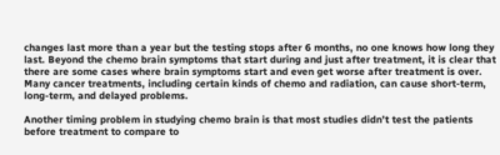changes last more than a year but the testing stops after 6 months, no one knows how long they last. Beyond the chemo brain symptoms that start during and just after treatment, it is clear that there are some cases where brain symptoms start and even get worse after treatment is over. Many cancer treatments, including certain kinds of chemo and radiation, can cause short-term, long-term, and delayed problems.

Another timing problem in studying chemo brain is that most studies didn’t test the patients before treatment to compare to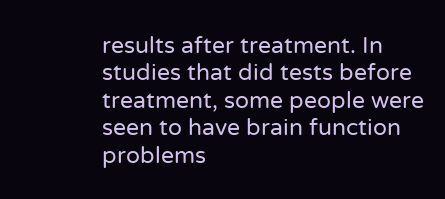results after treatment. In studies that did tests before treatment, some people were seen to have brain function problems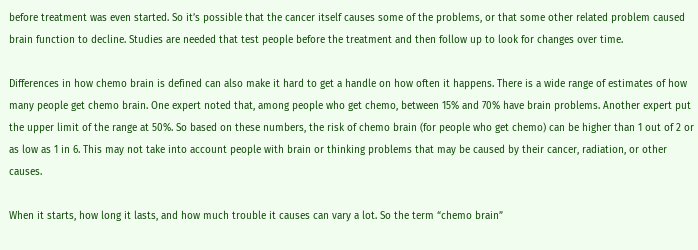before treatment was even started. So it’s possible that the cancer itself causes some of the problems, or that some other related problem caused brain function to decline. Studies are needed that test people before the treatment and then follow up to look for changes over time.

Differences in how chemo brain is defined can also make it hard to get a handle on how often it happens. There is a wide range of estimates of how many people get chemo brain. One expert noted that, among people who get chemo, between 15% and 70% have brain problems. Another expert put the upper limit of the range at 50%. So based on these numbers, the risk of chemo brain (for people who get chemo) can be higher than 1 out of 2 or as low as 1 in 6. This may not take into account people with brain or thinking problems that may be caused by their cancer, radiation, or other causes.

When it starts, how long it lasts, and how much trouble it causes can vary a lot. So the term “chemo brain”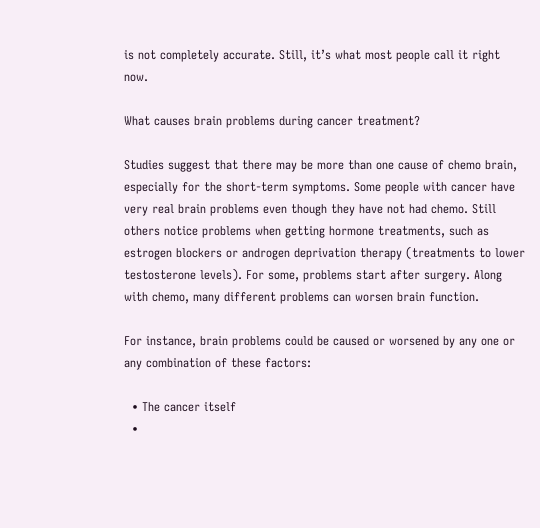is not completely accurate. Still, it’s what most people call it right now.

What causes brain problems during cancer treatment?

Studies suggest that there may be more than one cause of chemo brain, especially for the short-term symptoms. Some people with cancer have very real brain problems even though they have not had chemo. Still others notice problems when getting hormone treatments, such as estrogen blockers or androgen deprivation therapy (treatments to lower testosterone levels). For some, problems start after surgery. Along with chemo, many different problems can worsen brain function.

For instance, brain problems could be caused or worsened by any one or any combination of these factors:

  • The cancer itself
  •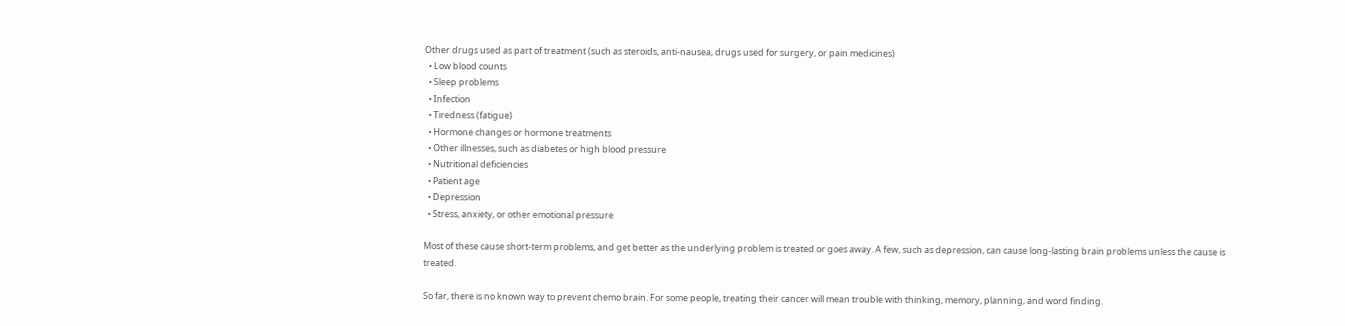Other drugs used as part of treatment (such as steroids, anti-nausea, drugs used for surgery, or pain medicines)
  • Low blood counts
  • Sleep problems
  • Infection
  • Tiredness (fatigue)
  • Hormone changes or hormone treatments
  • Other illnesses, such as diabetes or high blood pressure
  • Nutritional deficiencies
  • Patient age
  • Depression
  • Stress, anxiety, or other emotional pressure

Most of these cause short-term problems, and get better as the underlying problem is treated or goes away. A few, such as depression, can cause long-lasting brain problems unless the cause is treated.

So far, there is no known way to prevent chemo brain. For some people, treating their cancer will mean trouble with thinking, memory, planning, and word finding.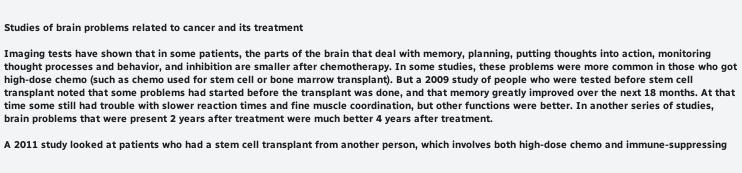Studies of brain problems related to cancer and its treatment

Imaging tests have shown that in some patients, the parts of the brain that deal with memory, planning, putting thoughts into action, monitoring thought processes and behavior, and inhibition are smaller after chemotherapy. In some studies, these problems were more common in those who got high-dose chemo (such as chemo used for stem cell or bone marrow transplant). But a 2009 study of people who were tested before stem cell transplant noted that some problems had started before the transplant was done, and that memory greatly improved over the next 18 months. At that time some still had trouble with slower reaction times and fine muscle coordination, but other functions were better. In another series of studies, brain problems that were present 2 years after treatment were much better 4 years after treatment.

A 2011 study looked at patients who had a stem cell transplant from another person, which involves both high-dose chemo and immune-suppressing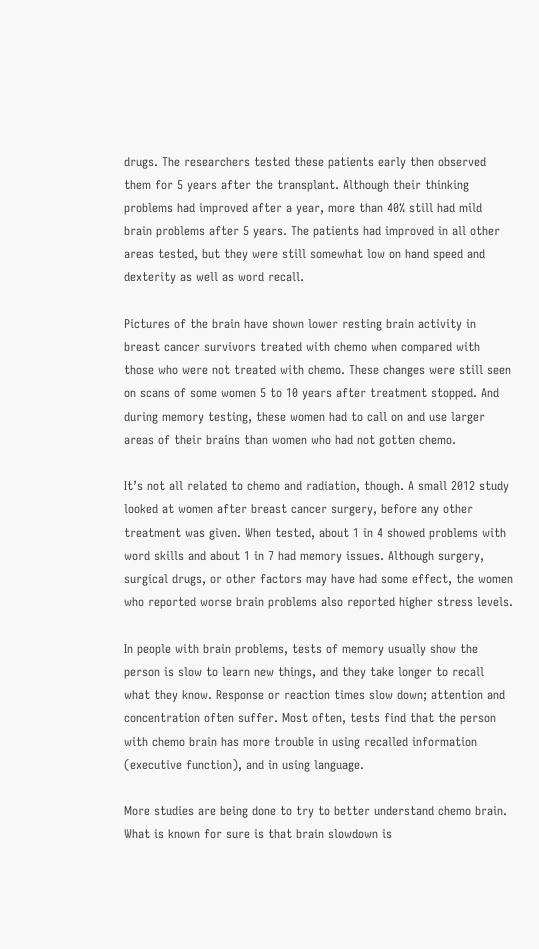drugs. The researchers tested these patients early then observed them for 5 years after the transplant. Although their thinking problems had improved after a year, more than 40% still had mild brain problems after 5 years. The patients had improved in all other areas tested, but they were still somewhat low on hand speed and dexterity as well as word recall.

Pictures of the brain have shown lower resting brain activity in breast cancer survivors treated with chemo when compared with those who were not treated with chemo. These changes were still seen on scans of some women 5 to 10 years after treatment stopped. And during memory testing, these women had to call on and use larger areas of their brains than women who had not gotten chemo.

It’s not all related to chemo and radiation, though. A small 2012 study looked at women after breast cancer surgery, before any other treatment was given. When tested, about 1 in 4 showed problems with word skills and about 1 in 7 had memory issues. Although surgery, surgical drugs, or other factors may have had some effect, the women who reported worse brain problems also reported higher stress levels.

In people with brain problems, tests of memory usually show the person is slow to learn new things, and they take longer to recall what they know. Response or reaction times slow down; attention and concentration often suffer. Most often, tests find that the person with chemo brain has more trouble in using recalled information (executive function), and in using language.

More studies are being done to try to better understand chemo brain. What is known for sure is that brain slowdown is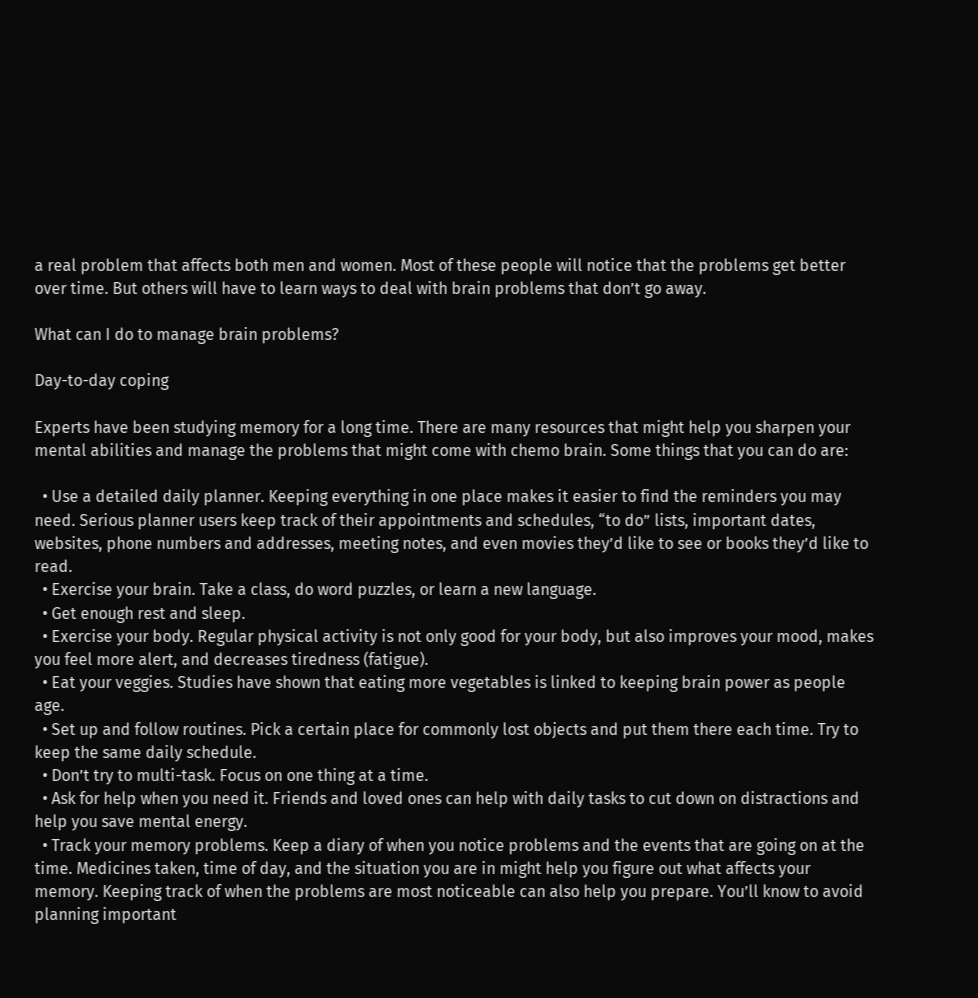a real problem that affects both men and women. Most of these people will notice that the problems get better over time. But others will have to learn ways to deal with brain problems that don’t go away.

What can I do to manage brain problems?

Day-to-day coping

Experts have been studying memory for a long time. There are many resources that might help you sharpen your mental abilities and manage the problems that might come with chemo brain. Some things that you can do are:

  • Use a detailed daily planner. Keeping everything in one place makes it easier to find the reminders you may need. Serious planner users keep track of their appointments and schedules, “to do” lists, important dates, websites, phone numbers and addresses, meeting notes, and even movies they’d like to see or books they’d like to read.
  • Exercise your brain. Take a class, do word puzzles, or learn a new language.
  • Get enough rest and sleep.
  • Exercise your body. Regular physical activity is not only good for your body, but also improves your mood, makes you feel more alert, and decreases tiredness (fatigue).
  • Eat your veggies. Studies have shown that eating more vegetables is linked to keeping brain power as people age.
  • Set up and follow routines. Pick a certain place for commonly lost objects and put them there each time. Try to keep the same daily schedule.
  • Don’t try to multi-task. Focus on one thing at a time.
  • Ask for help when you need it. Friends and loved ones can help with daily tasks to cut down on distractions and help you save mental energy.
  • Track your memory problems. Keep a diary of when you notice problems and the events that are going on at the time. Medicines taken, time of day, and the situation you are in might help you figure out what affects your memory. Keeping track of when the problems are most noticeable can also help you prepare. You’ll know to avoid planning important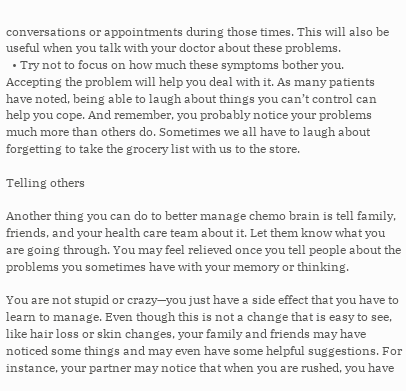conversations or appointments during those times. This will also be useful when you talk with your doctor about these problems.
  • Try not to focus on how much these symptoms bother you. Accepting the problem will help you deal with it. As many patients have noted, being able to laugh about things you can’t control can help you cope. And remember, you probably notice your problems much more than others do. Sometimes we all have to laugh about forgetting to take the grocery list with us to the store.

Telling others

Another thing you can do to better manage chemo brain is tell family, friends, and your health care team about it. Let them know what you are going through. You may feel relieved once you tell people about the problems you sometimes have with your memory or thinking.

You are not stupid or crazy—you just have a side effect that you have to learn to manage. Even though this is not a change that is easy to see, like hair loss or skin changes, your family and friends may have noticed some things and may even have some helpful suggestions. For instance, your partner may notice that when you are rushed, you have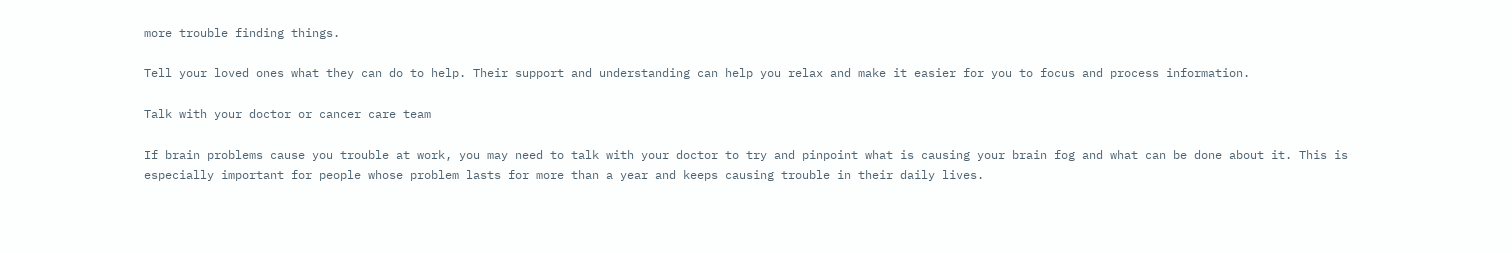more trouble finding things.

Tell your loved ones what they can do to help. Their support and understanding can help you relax and make it easier for you to focus and process information.

Talk with your doctor or cancer care team

If brain problems cause you trouble at work, you may need to talk with your doctor to try and pinpoint what is causing your brain fog and what can be done about it. This is especially important for people whose problem lasts for more than a year and keeps causing trouble in their daily lives.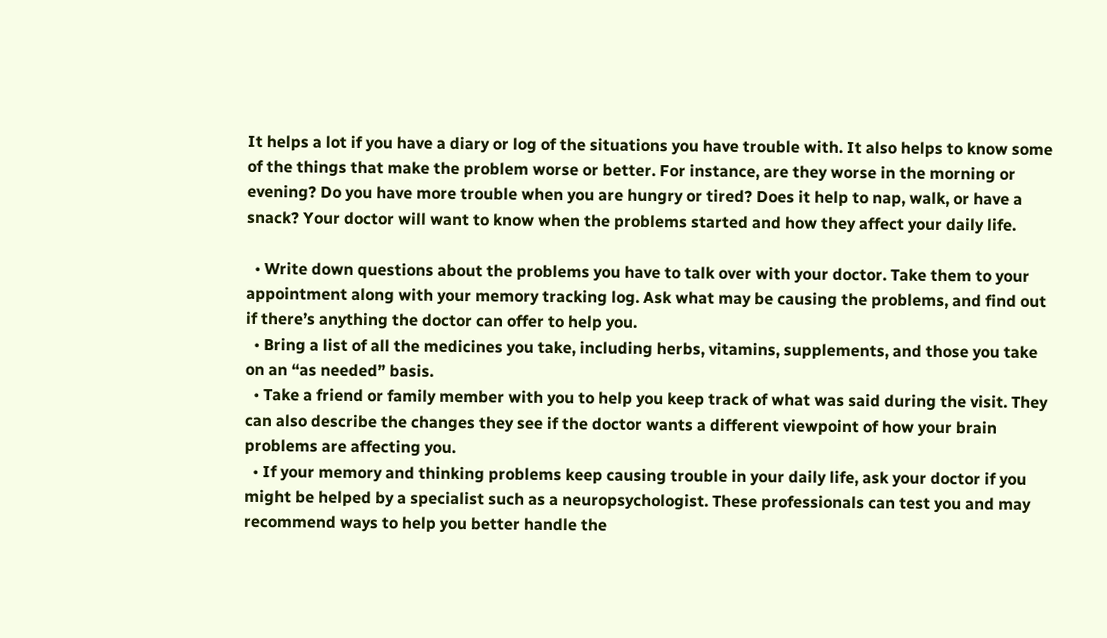It helps a lot if you have a diary or log of the situations you have trouble with. It also helps to know some of the things that make the problem worse or better. For instance, are they worse in the morning or evening? Do you have more trouble when you are hungry or tired? Does it help to nap, walk, or have a snack? Your doctor will want to know when the problems started and how they affect your daily life.

  • Write down questions about the problems you have to talk over with your doctor. Take them to your appointment along with your memory tracking log. Ask what may be causing the problems, and find out if there’s anything the doctor can offer to help you.
  • Bring a list of all the medicines you take, including herbs, vitamins, supplements, and those you take on an “as needed” basis.
  • Take a friend or family member with you to help you keep track of what was said during the visit. They can also describe the changes they see if the doctor wants a different viewpoint of how your brain problems are affecting you.
  • If your memory and thinking problems keep causing trouble in your daily life, ask your doctor if you might be helped by a specialist such as a neuropsychologist. These professionals can test you and may recommend ways to help you better handle the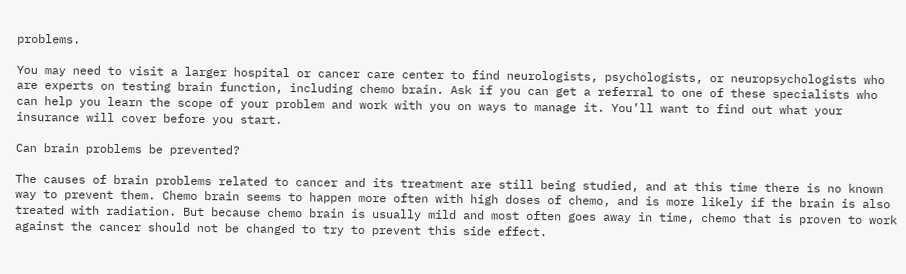problems.

You may need to visit a larger hospital or cancer care center to find neurologists, psychologists, or neuropsychologists who are experts on testing brain function, including chemo brain. Ask if you can get a referral to one of these specialists who can help you learn the scope of your problem and work with you on ways to manage it. You’ll want to find out what your insurance will cover before you start.

Can brain problems be prevented?

The causes of brain problems related to cancer and its treatment are still being studied, and at this time there is no known way to prevent them. Chemo brain seems to happen more often with high doses of chemo, and is more likely if the brain is also treated with radiation. But because chemo brain is usually mild and most often goes away in time, chemo that is proven to work against the cancer should not be changed to try to prevent this side effect.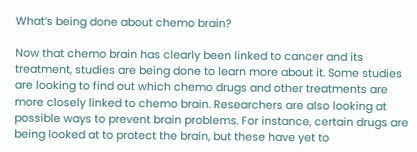What’s being done about chemo brain?

Now that chemo brain has clearly been linked to cancer and its treatment, studies are being done to learn more about it. Some studies are looking to find out which chemo drugs and other treatments are more closely linked to chemo brain. Researchers are also looking at possible ways to prevent brain problems. For instance, certain drugs are being looked at to protect the brain, but these have yet to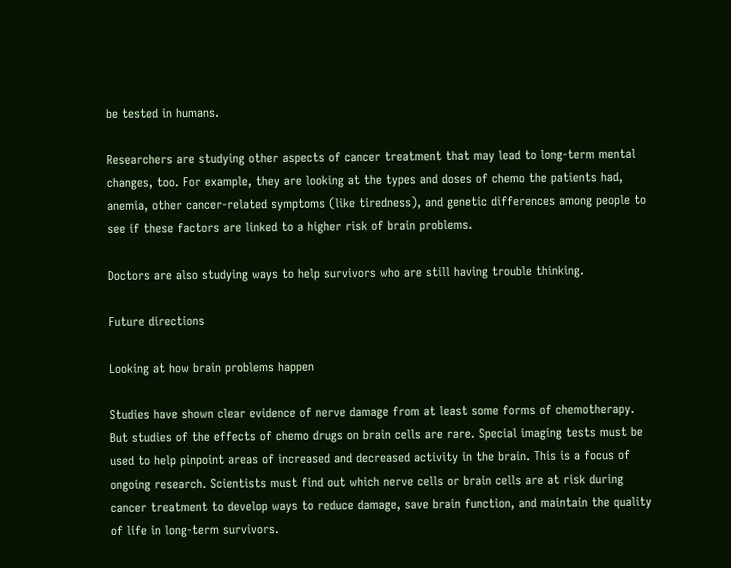be tested in humans.

Researchers are studying other aspects of cancer treatment that may lead to long-term mental changes, too. For example, they are looking at the types and doses of chemo the patients had, anemia, other cancer-related symptoms (like tiredness), and genetic differences among people to see if these factors are linked to a higher risk of brain problems.

Doctors are also studying ways to help survivors who are still having trouble thinking.

Future directions

Looking at how brain problems happen

Studies have shown clear evidence of nerve damage from at least some forms of chemotherapy. But studies of the effects of chemo drugs on brain cells are rare. Special imaging tests must be used to help pinpoint areas of increased and decreased activity in the brain. This is a focus of ongoing research. Scientists must find out which nerve cells or brain cells are at risk during cancer treatment to develop ways to reduce damage, save brain function, and maintain the quality of life in long-term survivors.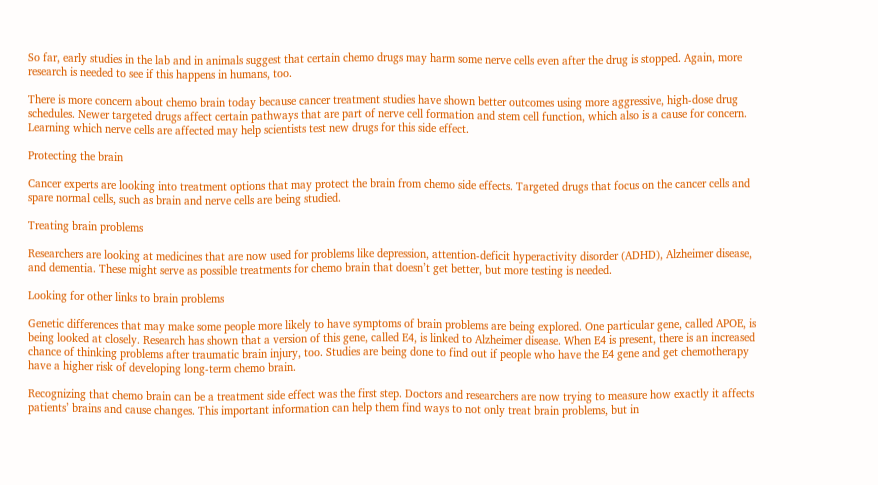So far, early studies in the lab and in animals suggest that certain chemo drugs may harm some nerve cells even after the drug is stopped. Again, more research is needed to see if this happens in humans, too.

There is more concern about chemo brain today because cancer treatment studies have shown better outcomes using more aggressive, high-dose drug schedules. Newer targeted drugs affect certain pathways that are part of nerve cell formation and stem cell function, which also is a cause for concern. Learning which nerve cells are affected may help scientists test new drugs for this side effect.

Protecting the brain

Cancer experts are looking into treatment options that may protect the brain from chemo side effects. Targeted drugs that focus on the cancer cells and spare normal cells, such as brain and nerve cells are being studied.

Treating brain problems

Researchers are looking at medicines that are now used for problems like depression, attention-deficit hyperactivity disorder (ADHD), Alzheimer disease, and dementia. These might serve as possible treatments for chemo brain that doesn’t get better, but more testing is needed.

Looking for other links to brain problems

Genetic differences that may make some people more likely to have symptoms of brain problems are being explored. One particular gene, called APOE, is being looked at closely. Research has shown that a version of this gene, called E4, is linked to Alzheimer disease. When E4 is present, there is an increased chance of thinking problems after traumatic brain injury, too. Studies are being done to find out if people who have the E4 gene and get chemotherapy have a higher risk of developing long-term chemo brain.

Recognizing that chemo brain can be a treatment side effect was the first step. Doctors and researchers are now trying to measure how exactly it affects patients’ brains and cause changes. This important information can help them find ways to not only treat brain problems, but in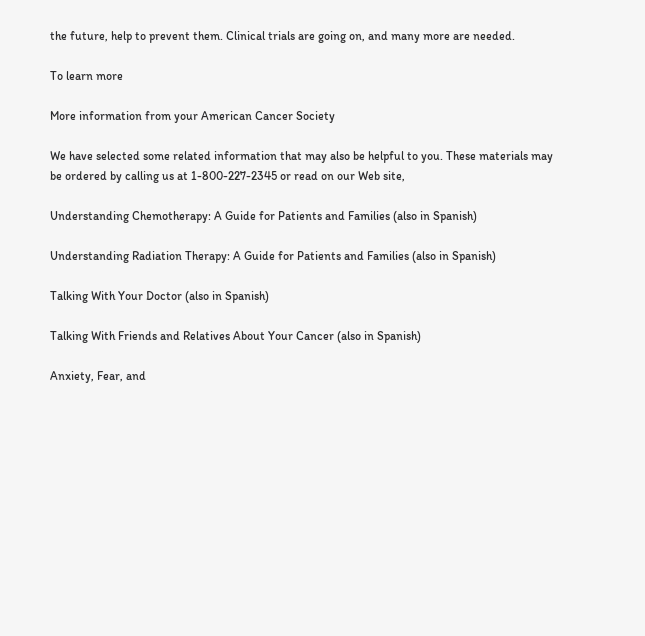the future, help to prevent them. Clinical trials are going on, and many more are needed.

To learn more

More information from your American Cancer Society

We have selected some related information that may also be helpful to you. These materials may be ordered by calling us at 1-800-227-2345 or read on our Web site,

Understanding Chemotherapy: A Guide for Patients and Families (also in Spanish)

Understanding Radiation Therapy: A Guide for Patients and Families (also in Spanish)

Talking With Your Doctor (also in Spanish)

Talking With Friends and Relatives About Your Cancer (also in Spanish)

Anxiety, Fear, and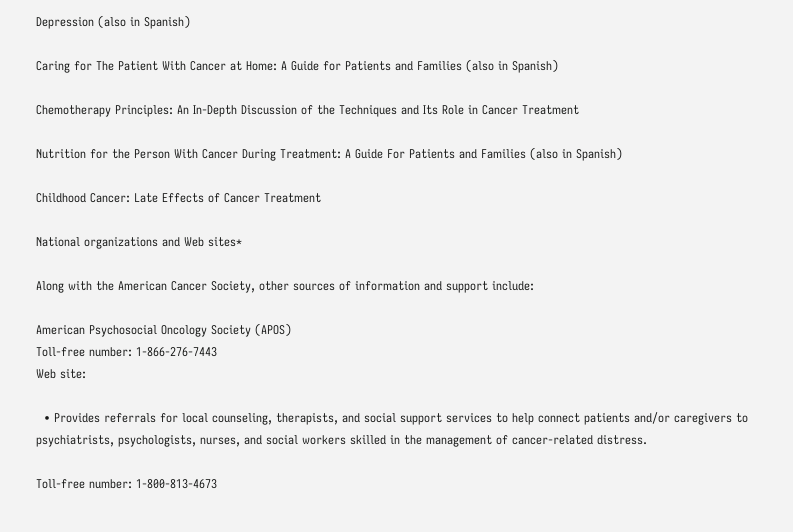Depression (also in Spanish)

Caring for The Patient With Cancer at Home: A Guide for Patients and Families (also in Spanish)

Chemotherapy Principles: An In-Depth Discussion of the Techniques and Its Role in Cancer Treatment

Nutrition for the Person With Cancer During Treatment: A Guide For Patients and Families (also in Spanish)

Childhood Cancer: Late Effects of Cancer Treatment

National organizations and Web sites*

Along with the American Cancer Society, other sources of information and support include:

American Psychosocial Oncology Society (APOS)
Toll-free number: 1-866-276-7443
Web site:

  • Provides referrals for local counseling, therapists, and social support services to help connect patients and/or caregivers to psychiatrists, psychologists, nurses, and social workers skilled in the management of cancer-related distress.

Toll-free number: 1-800-813-4673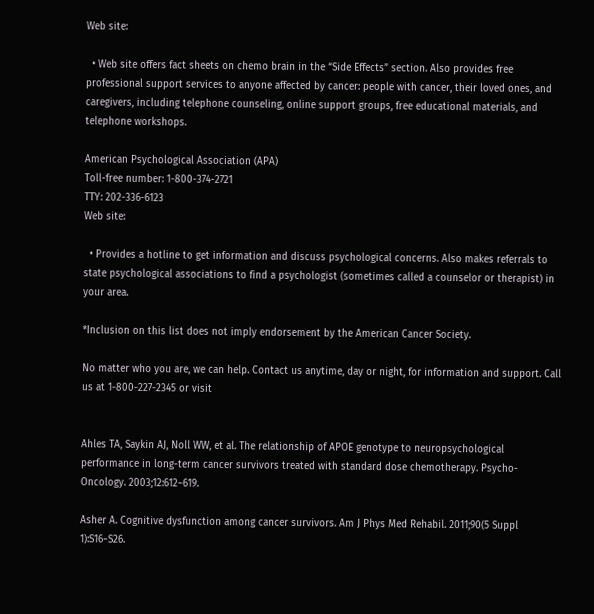Web site:

  • Web site offers fact sheets on chemo brain in the “Side Effects” section. Also provides free professional support services to anyone affected by cancer: people with cancer, their loved ones, and caregivers, including telephone counseling, online support groups, free educational materials, and telephone workshops.

American Psychological Association (APA)
Toll-free number: 1-800-374-2721
TTY: 202-336-6123
Web site:

  • Provides a hotline to get information and discuss psychological concerns. Also makes referrals to state psychological associations to find a psychologist (sometimes called a counselor or therapist) in your area.

*Inclusion on this list does not imply endorsement by the American Cancer Society.

No matter who you are, we can help. Contact us anytime, day or night, for information and support. Call us at 1-800-227-2345 or visit


Ahles TA, Saykin AJ, Noll WW, et al. The relationship of APOE genotype to neuropsychological performance in long-term cancer survivors treated with standard dose chemotherapy. Psycho-Oncology. 2003;12:612−619.

Asher A. Cognitive dysfunction among cancer survivors. Am J Phys Med Rehabil. 2011;90(5 Suppl 1):S16−S26.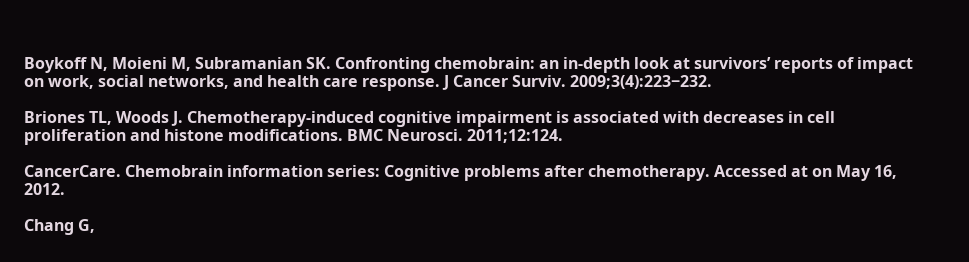Boykoff N, Moieni M, Subramanian SK. Confronting chemobrain: an in-depth look at survivors’ reports of impact on work, social networks, and health care response. J Cancer Surviv. 2009;3(4):223−232.

Briones TL, Woods J. Chemotherapy-induced cognitive impairment is associated with decreases in cell proliferation and histone modifications. BMC Neurosci. 2011;12:124.

CancerCare. Chemobrain information series: Cognitive problems after chemotherapy. Accessed at on May 16, 2012.

Chang G,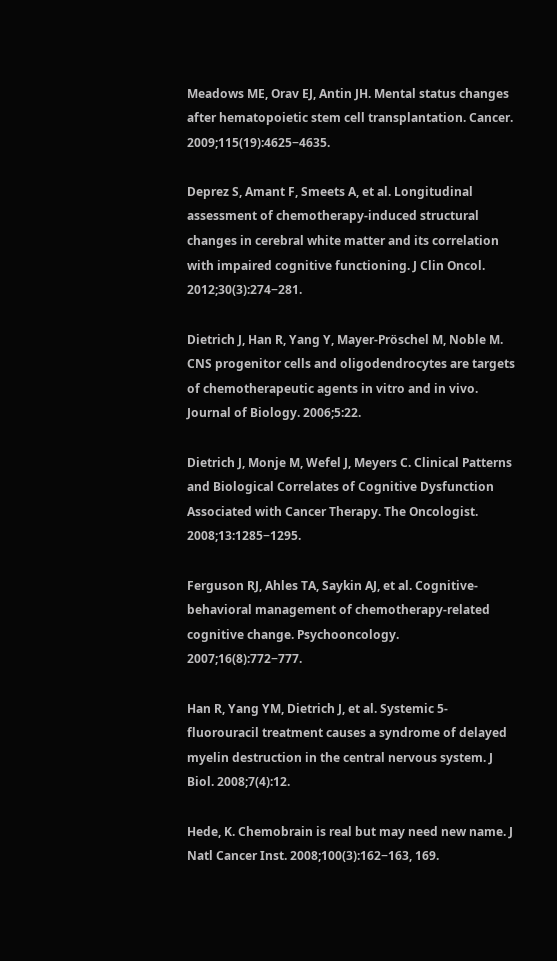Meadows ME, Orav EJ, Antin JH. Mental status changes after hematopoietic stem cell transplantation. Cancer. 2009;115(19):4625−4635.

Deprez S, Amant F, Smeets A, et al. Longitudinal assessment of chemotherapy-induced structural changes in cerebral white matter and its correlation with impaired cognitive functioning. J Clin Oncol. 2012;30(3):274−281.

Dietrich J, Han R, Yang Y, Mayer-Pröschel M, Noble M. CNS progenitor cells and oligodendrocytes are targets of chemotherapeutic agents in vitro and in vivo. Journal of Biology. 2006;5:22.

Dietrich J, Monje M, Wefel J, Meyers C. Clinical Patterns and Biological Correlates of Cognitive Dysfunction Associated with Cancer Therapy. The Oncologist. 2008;13:1285−1295.

Ferguson RJ, Ahles TA, Saykin AJ, et al. Cognitive-behavioral management of chemotherapy-related cognitive change. Psychooncology. 2007;16(8):772−777.

Han R, Yang YM, Dietrich J, et al. Systemic 5-fluorouracil treatment causes a syndrome of delayed myelin destruction in the central nervous system. J Biol. 2008;7(4):12.

Hede, K. Chemobrain is real but may need new name. J Natl Cancer Inst. 2008;100(3):162−163, 169.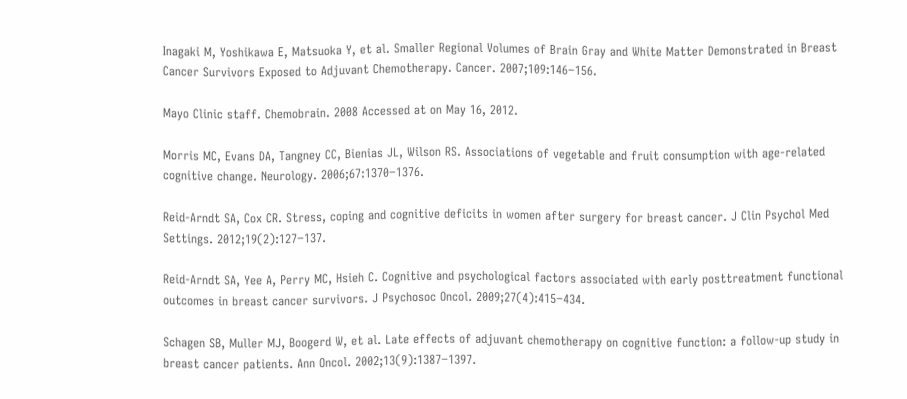Inagaki M, Yoshikawa E, Matsuoka Y, et al. Smaller Regional Volumes of Brain Gray and White Matter Demonstrated in Breast Cancer Survivors Exposed to Adjuvant Chemotherapy. Cancer. 2007;109:146−156.

Mayo Clinic staff. Chemobrain. 2008 Accessed at on May 16, 2012.

Morris MC, Evans DA, Tangney CC, Bienias JL, Wilson RS. Associations of vegetable and fruit consumption with age-related cognitive change. Neurology. 2006;67:1370−1376.

Reid-Arndt SA, Cox CR. Stress, coping and cognitive deficits in women after surgery for breast cancer. J Clin Psychol Med Settings. 2012;19(2):127−137.

Reid-Arndt SA, Yee A, Perry MC, Hsieh C. Cognitive and psychological factors associated with early posttreatment functional outcomes in breast cancer survivors. J Psychosoc Oncol. 2009;27(4):415−434.

Schagen SB, Muller MJ, Boogerd W, et al. Late effects of adjuvant chemotherapy on cognitive function: a follow-up study in breast cancer patients. Ann Oncol. 2002;13(9):1387−1397.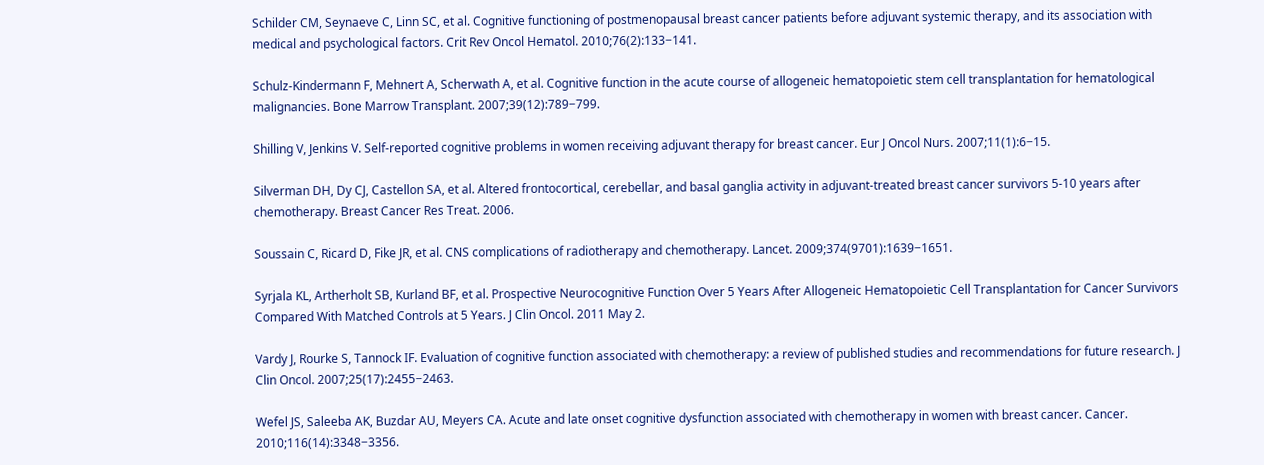Schilder CM, Seynaeve C, Linn SC, et al. Cognitive functioning of postmenopausal breast cancer patients before adjuvant systemic therapy, and its association with medical and psychological factors. Crit Rev Oncol Hematol. 2010;76(2):133−141.

Schulz-Kindermann F, Mehnert A, Scherwath A, et al. Cognitive function in the acute course of allogeneic hematopoietic stem cell transplantation for hematological malignancies. Bone Marrow Transplant. 2007;39(12):789−799.

Shilling V, Jenkins V. Self-reported cognitive problems in women receiving adjuvant therapy for breast cancer. Eur J Oncol Nurs. 2007;11(1):6−15.

Silverman DH, Dy CJ, Castellon SA, et al. Altered frontocortical, cerebellar, and basal ganglia activity in adjuvant-treated breast cancer survivors 5-10 years after chemotherapy. Breast Cancer Res Treat. 2006.

Soussain C, Ricard D, Fike JR, et al. CNS complications of radiotherapy and chemotherapy. Lancet. 2009;374(9701):1639−1651.

Syrjala KL, Artherholt SB, Kurland BF, et al. Prospective Neurocognitive Function Over 5 Years After Allogeneic Hematopoietic Cell Transplantation for Cancer Survivors Compared With Matched Controls at 5 Years. J Clin Oncol. 2011 May 2.

Vardy J, Rourke S, Tannock IF. Evaluation of cognitive function associated with chemotherapy: a review of published studies and recommendations for future research. J Clin Oncol. 2007;25(17):2455−2463.

Wefel JS, Saleeba AK, Buzdar AU, Meyers CA. Acute and late onset cognitive dysfunction associated with chemotherapy in women with breast cancer. Cancer. 2010;116(14):3348−3356.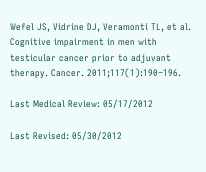Wefel JS, Vidrine DJ, Veramonti TL, et al. Cognitive impairment in men with testicular cancer prior to adjuvant therapy. Cancer. 2011;117(1):190−196.

Last Medical Review: 05/17/2012

Last Revised: 05/30/2012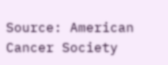Source: American Cancer Society